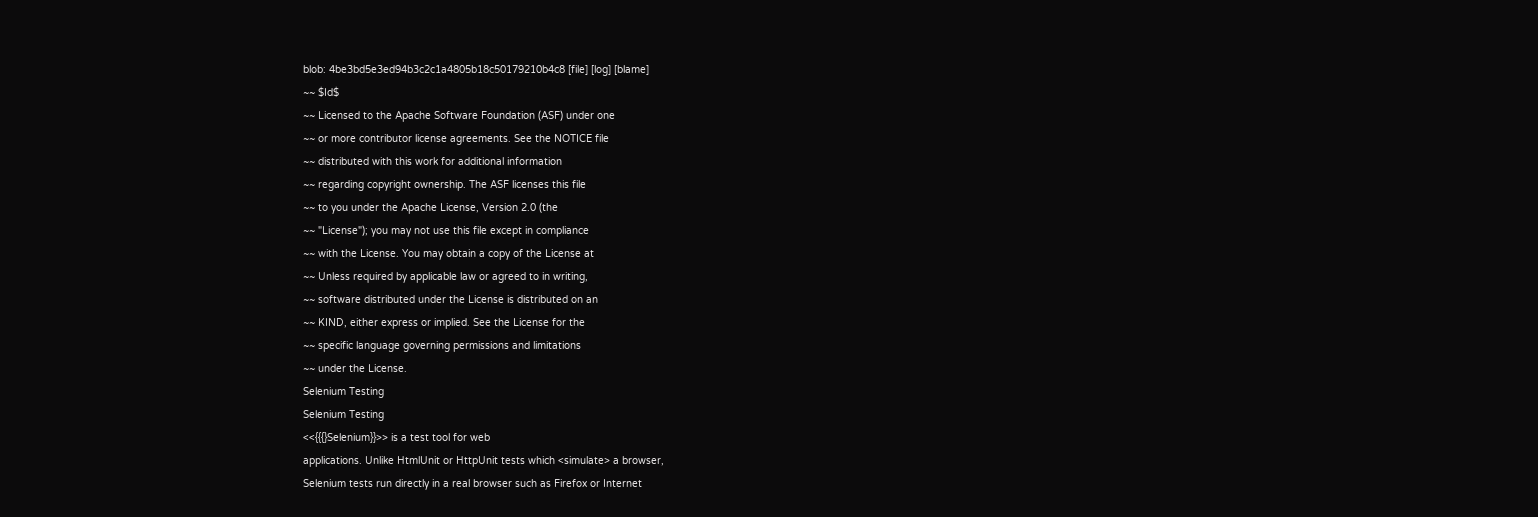blob: 4be3bd5e3ed94b3c2c1a4805b18c50179210b4c8 [file] [log] [blame]
~~ $Id$
~~ Licensed to the Apache Software Foundation (ASF) under one
~~ or more contributor license agreements. See the NOTICE file
~~ distributed with this work for additional information
~~ regarding copyright ownership. The ASF licenses this file
~~ to you under the Apache License, Version 2.0 (the
~~ "License"); you may not use this file except in compliance
~~ with the License. You may obtain a copy of the License at
~~ Unless required by applicable law or agreed to in writing,
~~ software distributed under the License is distributed on an
~~ KIND, either express or implied. See the License for the
~~ specific language governing permissions and limitations
~~ under the License.
Selenium Testing
Selenium Testing
<<{{{}Selenium}}>> is a test tool for web
applications. Unlike HtmlUnit or HttpUnit tests which <simulate> a browser,
Selenium tests run directly in a real browser such as Firefox or Internet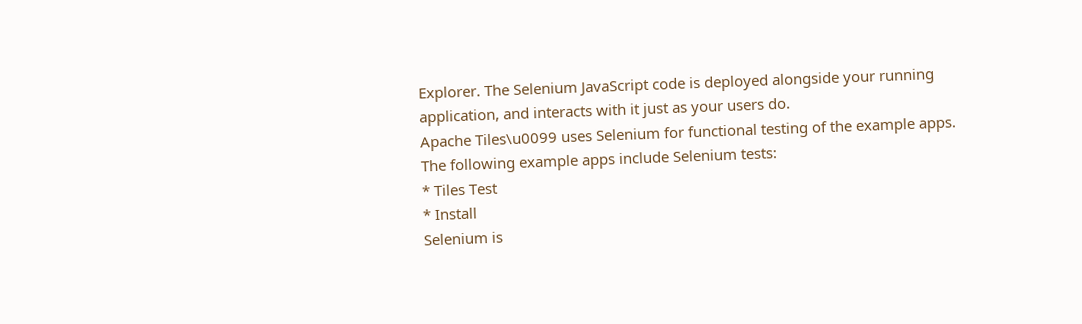Explorer. The Selenium JavaScript code is deployed alongside your running
application, and interacts with it just as your users do.
Apache Tiles\u0099 uses Selenium for functional testing of the example apps.
The following example apps include Selenium tests:
* Tiles Test
* Install
Selenium is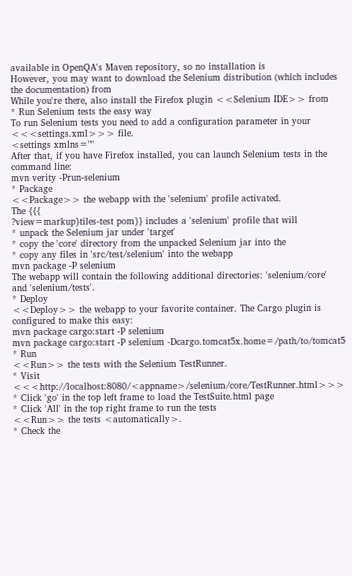available in OpenQA's Maven repository, so no installation is
However, you may want to download the Selenium distribution (which includes
the documentation) from
While you're there, also install the Firefox plugin <<Selenium IDE>> from
* Run Selenium tests the easy way
To run Selenium tests you need to add a configuration parameter in your <<<settings.xml>>> file.
<settings xmlns=""
After that, if you have Firefox installed, you can launch Selenium tests in the command line:
mvn verity -Prun-selenium
* Package
<<Package>> the webapp with the 'selenium' profile activated.
The {{{
?view=markup}tiles-test pom}} includes a 'selenium' profile that will
* unpack the Selenium jar under 'target'
* copy the 'core' directory from the unpacked Selenium jar into the
* copy any files in 'src/test/selenium' into the webapp
mvn package -P selenium
The webapp will contain the following additional directories: 'selenium/core'
and 'selenium/tests'.
* Deploy
<<Deploy>> the webapp to your favorite container. The Cargo plugin is
configured to make this easy:
mvn package cargo:start -P selenium
mvn package cargo:start -P selenium -Dcargo.tomcat5x.home=/path/to/tomcat5
* Run
<<Run>> the tests with the Selenium TestRunner.
* Visit <<<http://localhost:8080/<appname>/selenium/core/TestRunner.html>>>
* Click 'go' in the top left frame to load the TestSuite.html page
* Click 'All' in the top right frame to run the tests
<<Run>> the tests <automatically>.
* Check the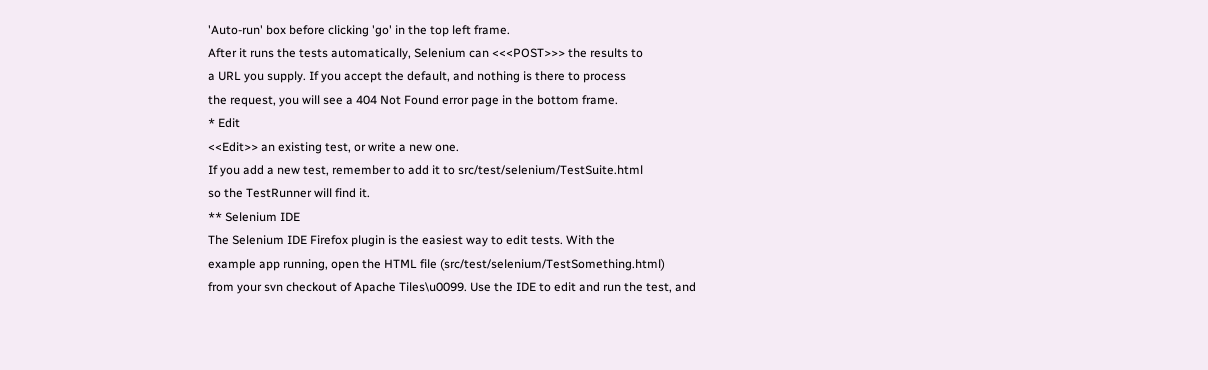'Auto-run' box before clicking 'go' in the top left frame.
After it runs the tests automatically, Selenium can <<<POST>>> the results to
a URL you supply. If you accept the default, and nothing is there to process
the request, you will see a 404 Not Found error page in the bottom frame.
* Edit
<<Edit>> an existing test, or write a new one.
If you add a new test, remember to add it to src/test/selenium/TestSuite.html
so the TestRunner will find it.
** Selenium IDE
The Selenium IDE Firefox plugin is the easiest way to edit tests. With the
example app running, open the HTML file (src/test/selenium/TestSomething.html)
from your svn checkout of Apache Tiles\u0099. Use the IDE to edit and run the test, and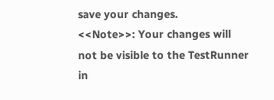save your changes.
<<Note>>: Your changes will not be visible to the TestRunner in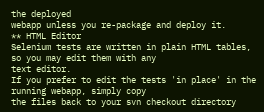the deployed
webapp unless you re-package and deploy it.
** HTML Editor
Selenium tests are written in plain HTML tables, so you may edit them with any
text editor.
If you prefer to edit the tests 'in place' in the running webapp, simply copy
the files back to your svn checkout directory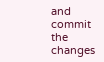and commit the changes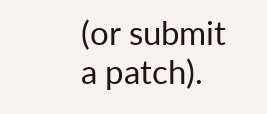(or submit
a patch).